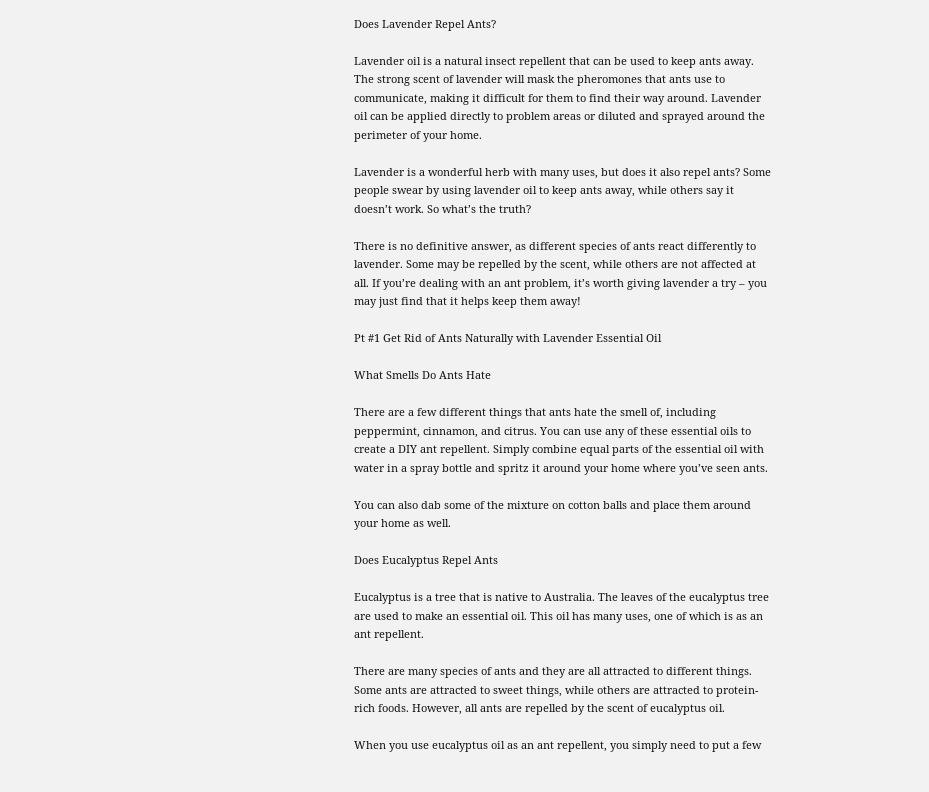Does Lavender Repel Ants?

Lavender oil is a natural insect repellent that can be used to keep ants away. The strong scent of lavender will mask the pheromones that ants use to communicate, making it difficult for them to find their way around. Lavender oil can be applied directly to problem areas or diluted and sprayed around the perimeter of your home.

Lavender is a wonderful herb with many uses, but does it also repel ants? Some people swear by using lavender oil to keep ants away, while others say it doesn’t work. So what’s the truth?

There is no definitive answer, as different species of ants react differently to lavender. Some may be repelled by the scent, while others are not affected at all. If you’re dealing with an ant problem, it’s worth giving lavender a try – you may just find that it helps keep them away!

Pt #1 Get Rid of Ants Naturally with Lavender Essential Oil

What Smells Do Ants Hate

There are a few different things that ants hate the smell of, including peppermint, cinnamon, and citrus. You can use any of these essential oils to create a DIY ant repellent. Simply combine equal parts of the essential oil with water in a spray bottle and spritz it around your home where you’ve seen ants.

You can also dab some of the mixture on cotton balls and place them around your home as well.

Does Eucalyptus Repel Ants

Eucalyptus is a tree that is native to Australia. The leaves of the eucalyptus tree are used to make an essential oil. This oil has many uses, one of which is as an ant repellent.

There are many species of ants and they are all attracted to different things. Some ants are attracted to sweet things, while others are attracted to protein-rich foods. However, all ants are repelled by the scent of eucalyptus oil.

When you use eucalyptus oil as an ant repellent, you simply need to put a few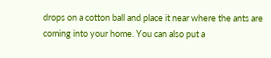drops on a cotton ball and place it near where the ants are coming into your home. You can also put a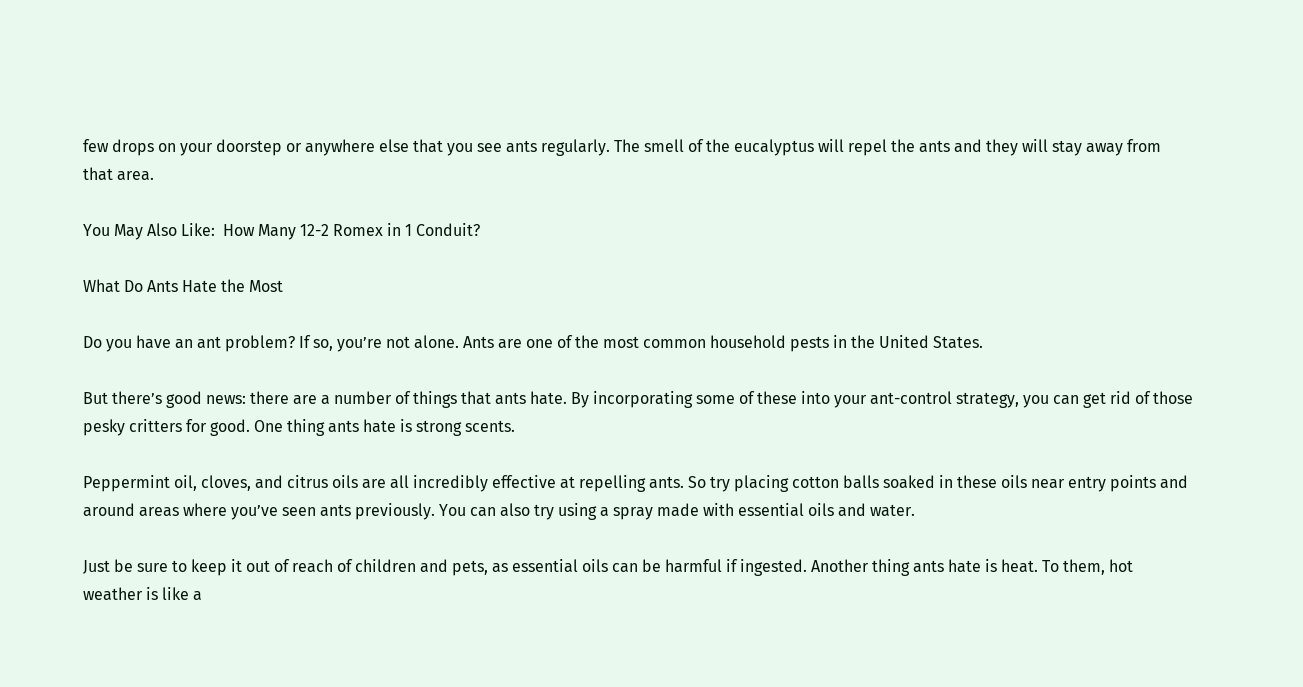few drops on your doorstep or anywhere else that you see ants regularly. The smell of the eucalyptus will repel the ants and they will stay away from that area.

You May Also Like:  How Many 12-2 Romex in 1 Conduit?

What Do Ants Hate the Most

Do you have an ant problem? If so, you’re not alone. Ants are one of the most common household pests in the United States.

But there’s good news: there are a number of things that ants hate. By incorporating some of these into your ant-control strategy, you can get rid of those pesky critters for good. One thing ants hate is strong scents.

Peppermint oil, cloves, and citrus oils are all incredibly effective at repelling ants. So try placing cotton balls soaked in these oils near entry points and around areas where you’ve seen ants previously. You can also try using a spray made with essential oils and water.

Just be sure to keep it out of reach of children and pets, as essential oils can be harmful if ingested. Another thing ants hate is heat. To them, hot weather is like a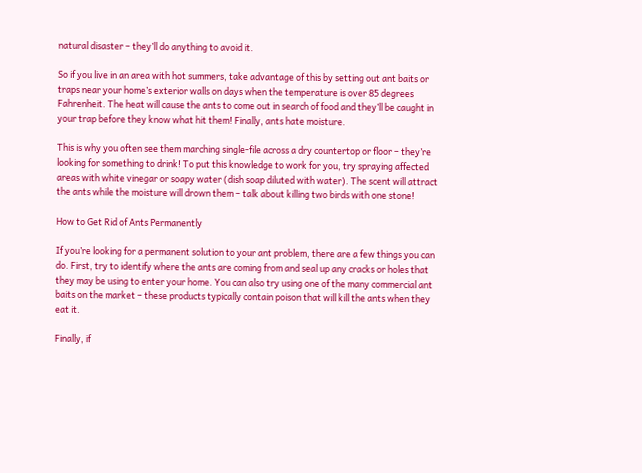natural disaster – they’ll do anything to avoid it.

So if you live in an area with hot summers, take advantage of this by setting out ant baits or traps near your home’s exterior walls on days when the temperature is over 85 degrees Fahrenheit. The heat will cause the ants to come out in search of food and they’ll be caught in your trap before they know what hit them! Finally, ants hate moisture.

This is why you often see them marching single-file across a dry countertop or floor – they’re looking for something to drink! To put this knowledge to work for you, try spraying affected areas with white vinegar or soapy water (dish soap diluted with water). The scent will attract the ants while the moisture will drown them – talk about killing two birds with one stone!

How to Get Rid of Ants Permanently

If you’re looking for a permanent solution to your ant problem, there are a few things you can do. First, try to identify where the ants are coming from and seal up any cracks or holes that they may be using to enter your home. You can also try using one of the many commercial ant baits on the market – these products typically contain poison that will kill the ants when they eat it.

Finally, if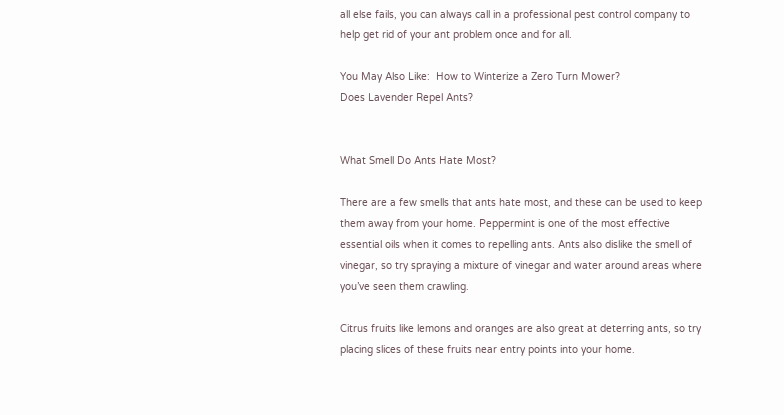all else fails, you can always call in a professional pest control company to help get rid of your ant problem once and for all.

You May Also Like:  How to Winterize a Zero Turn Mower?
Does Lavender Repel Ants?


What Smell Do Ants Hate Most?

There are a few smells that ants hate most, and these can be used to keep them away from your home. Peppermint is one of the most effective essential oils when it comes to repelling ants. Ants also dislike the smell of vinegar, so try spraying a mixture of vinegar and water around areas where you’ve seen them crawling.

Citrus fruits like lemons and oranges are also great at deterring ants, so try placing slices of these fruits near entry points into your home.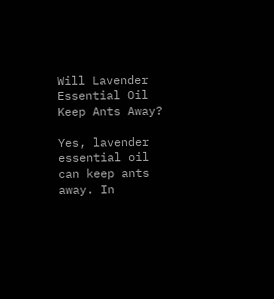Will Lavender Essential Oil Keep Ants Away?

Yes, lavender essential oil can keep ants away. In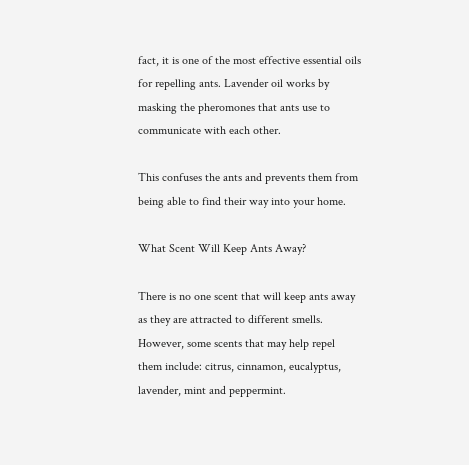fact, it is one of the most effective essential oils for repelling ants. Lavender oil works by masking the pheromones that ants use to communicate with each other.

This confuses the ants and prevents them from being able to find their way into your home.

What Scent Will Keep Ants Away?

There is no one scent that will keep ants away as they are attracted to different smells. However, some scents that may help repel them include: citrus, cinnamon, eucalyptus, lavender, mint and peppermint.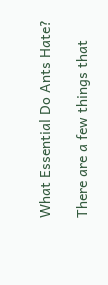What Essential Do Ants Hate?

There are a few things that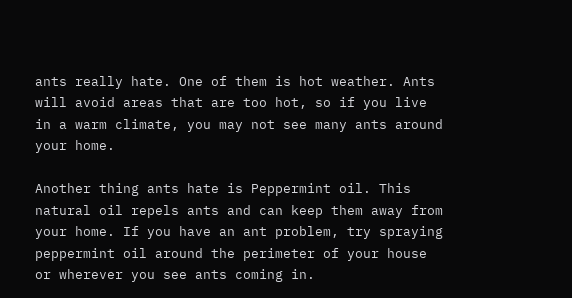ants really hate. One of them is hot weather. Ants will avoid areas that are too hot, so if you live in a warm climate, you may not see many ants around your home.

Another thing ants hate is Peppermint oil. This natural oil repels ants and can keep them away from your home. If you have an ant problem, try spraying peppermint oil around the perimeter of your house or wherever you see ants coming in.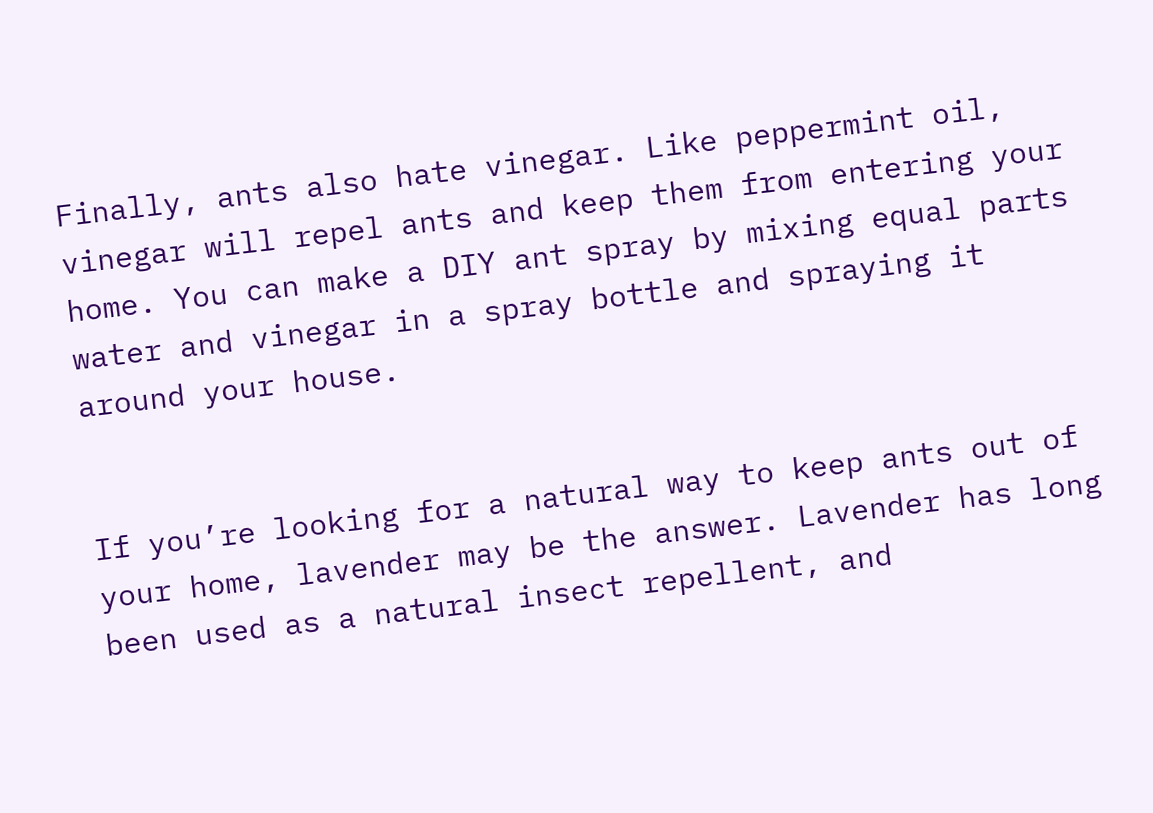Finally, ants also hate vinegar. Like peppermint oil, vinegar will repel ants and keep them from entering your home. You can make a DIY ant spray by mixing equal parts water and vinegar in a spray bottle and spraying it around your house.


If you’re looking for a natural way to keep ants out of your home, lavender may be the answer. Lavender has long been used as a natural insect repellent, and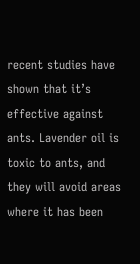recent studies have shown that it’s effective against ants. Lavender oil is toxic to ants, and they will avoid areas where it has been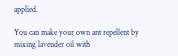applied.

You can make your own ant repellent by mixing lavender oil with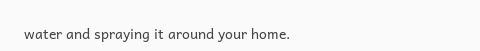water and spraying it around your home.